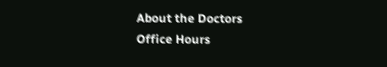About the Doctors
Office Hours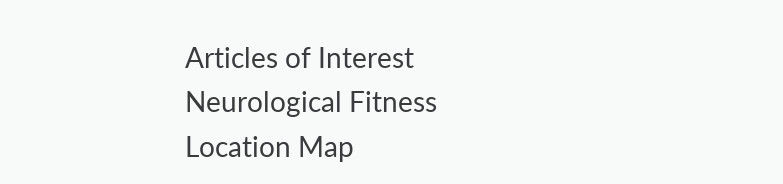Articles of Interest
Neurological Fitness
Location Map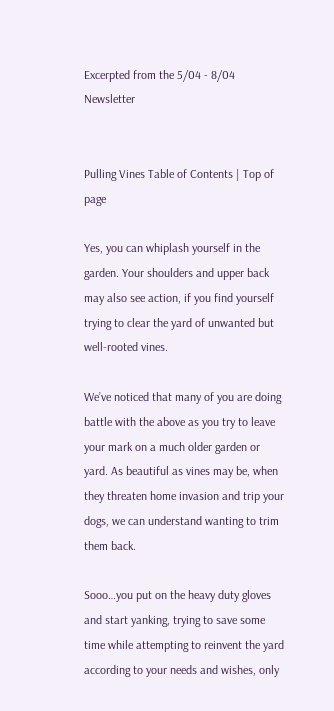Excerpted from the 5/04 - 8/04 Newsletter


Pulling Vines Table of Contents | Top of page

Yes, you can whiplash yourself in the garden. Your shoulders and upper back may also see action, if you find yourself trying to clear the yard of unwanted but well-rooted vines.

We’ve noticed that many of you are doing battle with the above as you try to leave your mark on a much older garden or yard. As beautiful as vines may be, when they threaten home invasion and trip your dogs, we can understand wanting to trim them back.

Sooo…you put on the heavy duty gloves and start yanking, trying to save some time while attempting to reinvent the yard according to your needs and wishes, only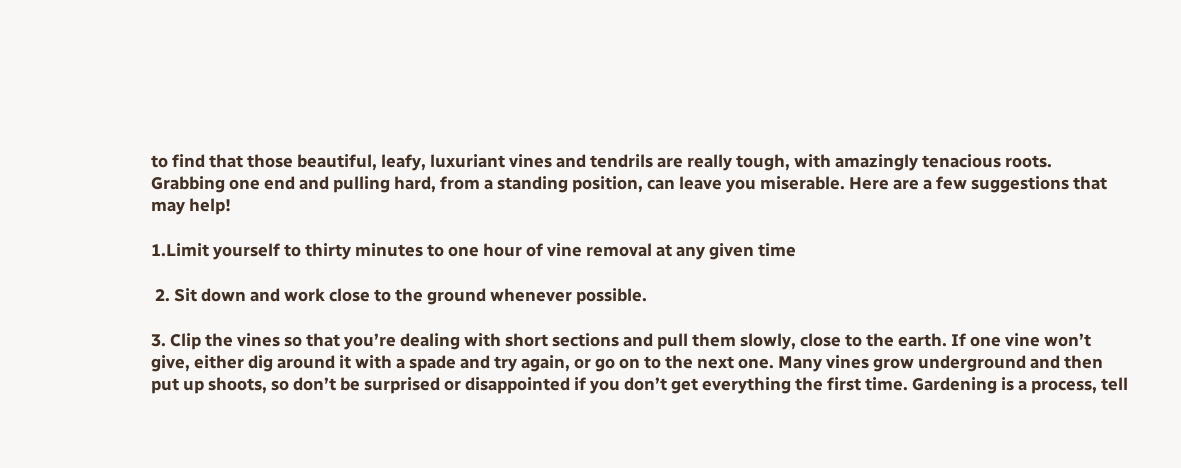to find that those beautiful, leafy, luxuriant vines and tendrils are really tough, with amazingly tenacious roots. Grabbing one end and pulling hard, from a standing position, can leave you miserable. Here are a few suggestions that may help!

1.Limit yourself to thirty minutes to one hour of vine removal at any given time

 2. Sit down and work close to the ground whenever possible.

3. Clip the vines so that you’re dealing with short sections and pull them slowly, close to the earth. If one vine won’t give, either dig around it with a spade and try again, or go on to the next one. Many vines grow underground and then put up shoots, so don’t be surprised or disappointed if you don’t get everything the first time. Gardening is a process, tell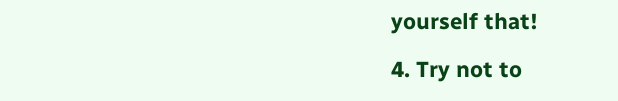yourself that!

4. Try not to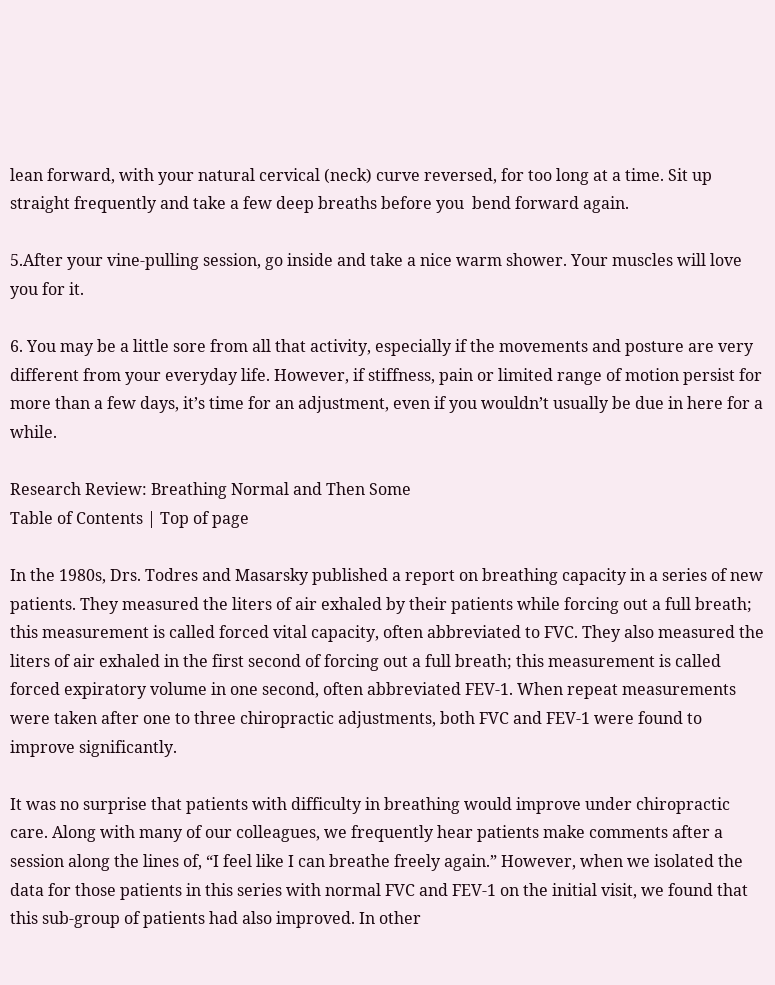lean forward, with your natural cervical (neck) curve reversed, for too long at a time. Sit up straight frequently and take a few deep breaths before you  bend forward again.

5.After your vine-pulling session, go inside and take a nice warm shower. Your muscles will love you for it.

6. You may be a little sore from all that activity, especially if the movements and posture are very different from your everyday life. However, if stiffness, pain or limited range of motion persist for more than a few days, it’s time for an adjustment, even if you wouldn’t usually be due in here for a while.

Research Review: Breathing Normal and Then Some
Table of Contents | Top of page

In the 1980s, Drs. Todres and Masarsky published a report on breathing capacity in a series of new patients. They measured the liters of air exhaled by their patients while forcing out a full breath; this measurement is called forced vital capacity, often abbreviated to FVC. They also measured the liters of air exhaled in the first second of forcing out a full breath; this measurement is called forced expiratory volume in one second, often abbreviated FEV-1. When repeat measurements were taken after one to three chiropractic adjustments, both FVC and FEV-1 were found to improve significantly.

It was no surprise that patients with difficulty in breathing would improve under chiropractic care. Along with many of our colleagues, we frequently hear patients make comments after a session along the lines of, “I feel like I can breathe freely again.” However, when we isolated the data for those patients in this series with normal FVC and FEV-1 on the initial visit, we found that this sub-group of patients had also improved. In other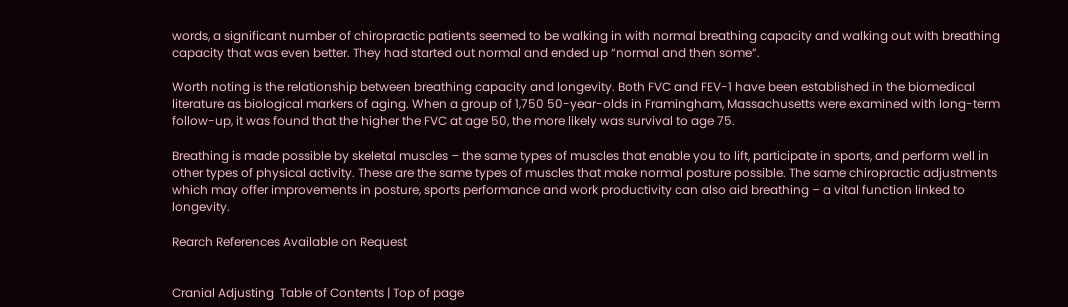words, a significant number of chiropractic patients seemed to be walking in with normal breathing capacity and walking out with breathing capacity that was even better. They had started out normal and ended up “normal and then some”.

Worth noting is the relationship between breathing capacity and longevity. Both FVC and FEV-1 have been established in the biomedical literature as biological markers of aging. When a group of 1,750 50-year-olds in Framingham, Massachusetts were examined with long-term follow-up, it was found that the higher the FVC at age 50, the more likely was survival to age 75.

Breathing is made possible by skeletal muscles – the same types of muscles that enable you to lift, participate in sports, and perform well in other types of physical activity. These are the same types of muscles that make normal posture possible. The same chiropractic adjustments which may offer improvements in posture, sports performance and work productivity can also aid breathing – a vital function linked to longevity.

Rearch References Available on Request


Cranial Adjusting  Table of Contents | Top of page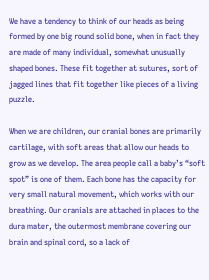We have a tendency to think of our heads as being  formed by one big round solid bone, when in fact they are made of many individual, somewhat unusually shaped bones. These fit together at sutures, sort of jagged lines that fit together like pieces of a living puzzle.

When we are children, our cranial bones are primarily cartilage, with soft areas that allow our heads to grow as we develop. The area people call a baby’s “soft spot” is one of them. Each bone has the capacity for very small natural movement, which works with our breathing. Our cranials are attached in places to the dura mater, the outermost membrane covering our brain and spinal cord, so a lack of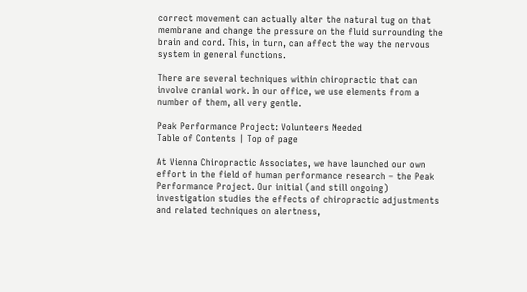correct movement can actually alter the natural tug on that membrane and change the pressure on the fluid surrounding the brain and cord. This, in turn, can affect the way the nervous system in general functions.

There are several techniques within chiropractic that can involve cranial work. In our office, we use elements from a number of them, all very gentle.

Peak Performance Project: Volunteers Needed
Table of Contents | Top of page

At Vienna Chiropractic Associates, we have launched our own effort in the field of human performance research – the Peak Performance Project. Our initial (and still ongoing) investigation studies the effects of chiropractic adjustments and related techniques on alertness,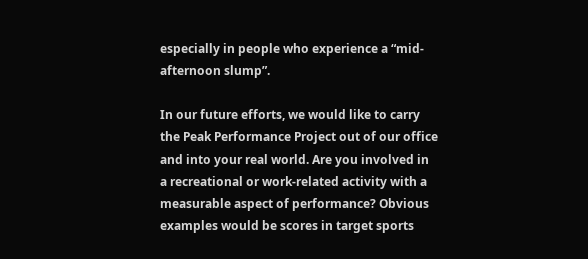especially in people who experience a “mid-afternoon slump”.

In our future efforts, we would like to carry the Peak Performance Project out of our office and into your real world. Are you involved in a recreational or work-related activity with a measurable aspect of performance? Obvious examples would be scores in target sports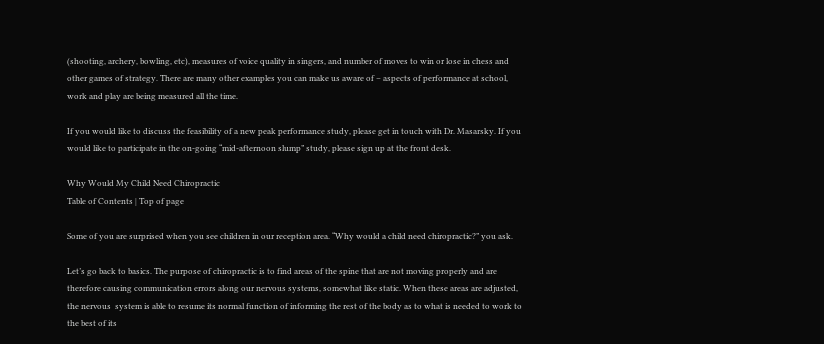(shooting, archery, bowling, etc), measures of voice quality in singers, and number of moves to win or lose in chess and other games of strategy. There are many other examples you can make us aware of – aspects of performance at school, work and play are being measured all the time.

If you would like to discuss the feasibility of a new peak performance study, please get in touch with Dr. Masarsky. If you would like to participate in the on-going “mid-afternoon slump” study, please sign up at the front desk.

Why Would My Child Need Chiropractic
Table of Contents | Top of page

Some of you are surprised when you see children in our reception area. “Why would a child need chiropractic?” you ask.

Let’s go back to basics. The purpose of chiropractic is to find areas of the spine that are not moving properly and are therefore causing communication errors along our nervous systems, somewhat like static. When these areas are adjusted, the nervous  system is able to resume its normal function of informing the rest of the body as to what is needed to work to the best of its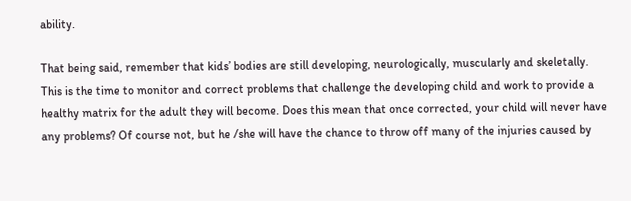ability.

That being said, remember that kids’ bodies are still developing, neurologically, muscularly and skeletally. This is the time to monitor and correct problems that challenge the developing child and work to provide a healthy matrix for the adult they will become. Does this mean that once corrected, your child will never have any problems? Of course not, but he /she will have the chance to throw off many of the injuries caused by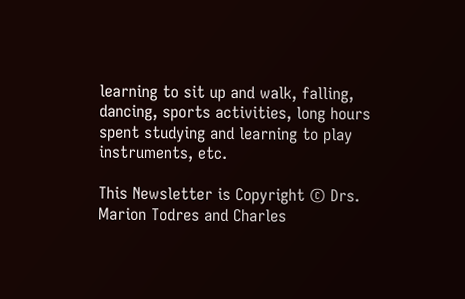learning to sit up and walk, falling, dancing, sports activities, long hours spent studying and learning to play instruments, etc.

This Newsletter is Copyright © Drs. Marion Todres and Charles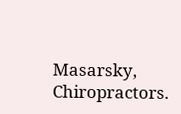Masarsky, Chiropractors.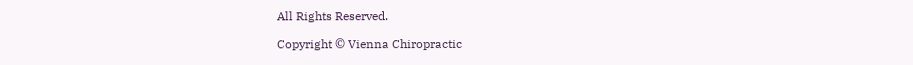All Rights Reserved.

Copyright © Vienna Chiropractic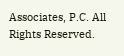Associates, P.C. All Rights Reserved.